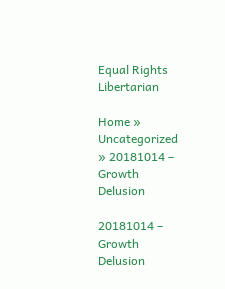Equal Rights Libertarian

Home » Uncategorized » 20181014 – Growth Delusion

20181014 – Growth Delusion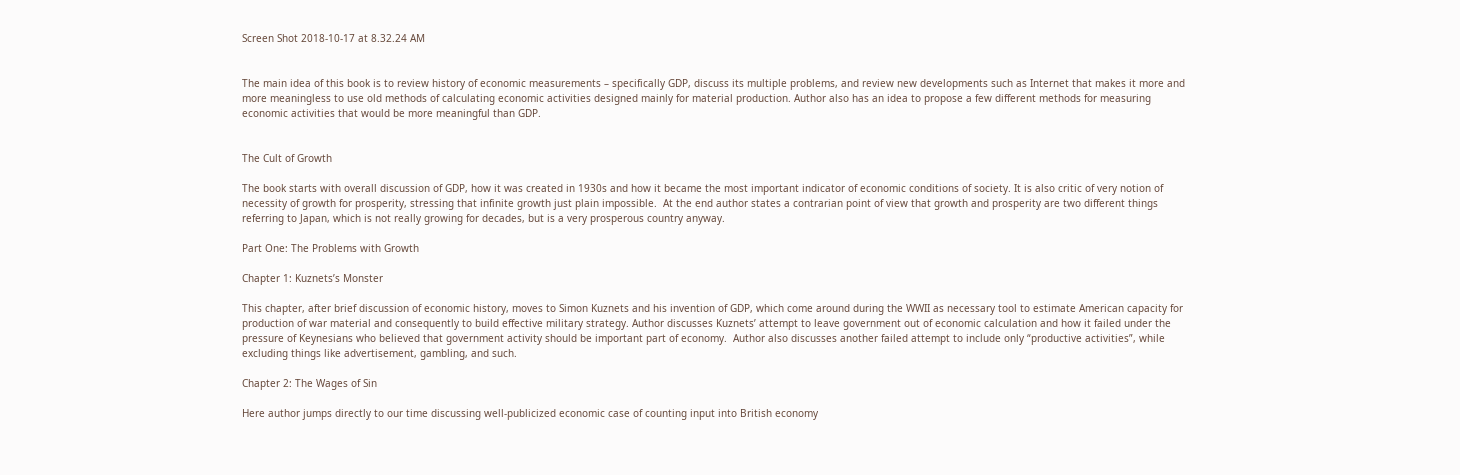Screen Shot 2018-10-17 at 8.32.24 AM


The main idea of this book is to review history of economic measurements – specifically GDP, discuss its multiple problems, and review new developments such as Internet that makes it more and more meaningless to use old methods of calculating economic activities designed mainly for material production. Author also has an idea to propose a few different methods for measuring economic activities that would be more meaningful than GDP.


The Cult of Growth

The book starts with overall discussion of GDP, how it was created in 1930s and how it became the most important indicator of economic conditions of society. It is also critic of very notion of necessity of growth for prosperity, stressing that infinite growth just plain impossible.  At the end author states a contrarian point of view that growth and prosperity are two different things referring to Japan, which is not really growing for decades, but is a very prosperous country anyway.

Part One: The Problems with Growth

Chapter 1: Kuznets’s Monster

This chapter, after brief discussion of economic history, moves to Simon Kuznets and his invention of GDP, which come around during the WWII as necessary tool to estimate American capacity for production of war material and consequently to build effective military strategy. Author discusses Kuznets’ attempt to leave government out of economic calculation and how it failed under the pressure of Keynesians who believed that government activity should be important part of economy.  Author also discusses another failed attempt to include only “productive activities”, while excluding things like advertisement, gambling, and such.

Chapter 2: The Wages of Sin

Here author jumps directly to our time discussing well-publicized economic case of counting input into British economy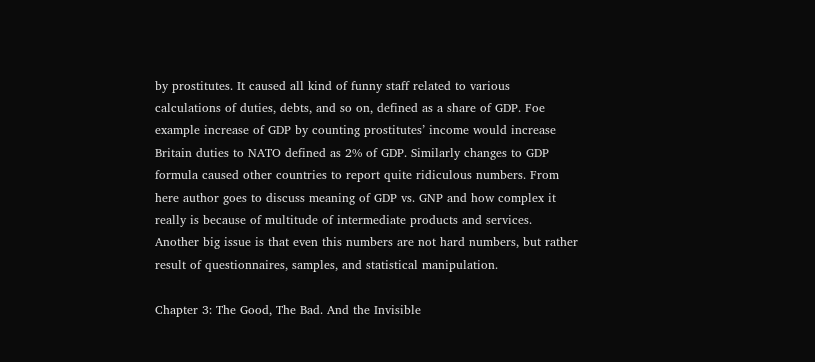by prostitutes. It caused all kind of funny staff related to various calculations of duties, debts, and so on, defined as a share of GDP. Foe example increase of GDP by counting prostitutes’ income would increase Britain duties to NATO defined as 2% of GDP. Similarly changes to GDP formula caused other countries to report quite ridiculous numbers. From here author goes to discuss meaning of GDP vs. GNP and how complex it really is because of multitude of intermediate products and services. Another big issue is that even this numbers are not hard numbers, but rather result of questionnaires, samples, and statistical manipulation.

Chapter 3: The Good, The Bad. And the Invisible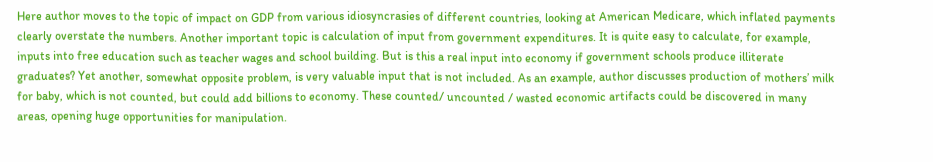Here author moves to the topic of impact on GDP from various idiosyncrasies of different countries, looking at American Medicare, which inflated payments clearly overstate the numbers. Another important topic is calculation of input from government expenditures. It is quite easy to calculate, for example, inputs into free education such as teacher wages and school building. But is this a real input into economy if government schools produce illiterate graduates? Yet another, somewhat opposite problem, is very valuable input that is not included. As an example, author discusses production of mothers’ milk for baby, which is not counted, but could add billions to economy. These counted/ uncounted / wasted economic artifacts could be discovered in many areas, opening huge opportunities for manipulation.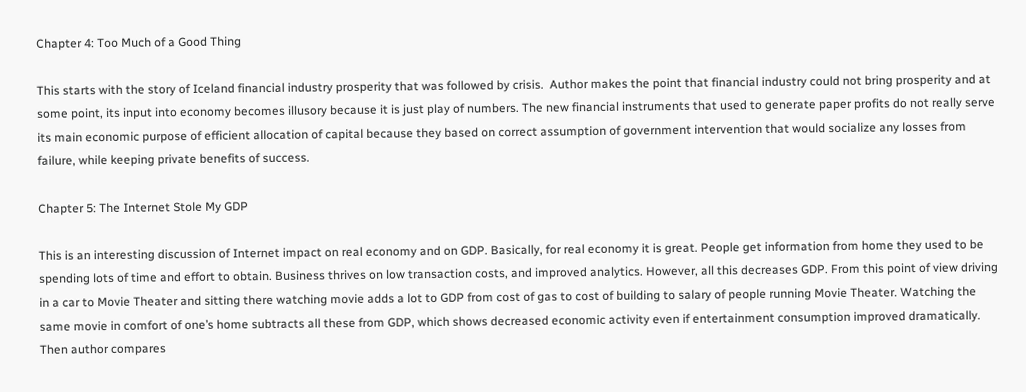Chapter 4: Too Much of a Good Thing

This starts with the story of Iceland financial industry prosperity that was followed by crisis.  Author makes the point that financial industry could not bring prosperity and at some point, its input into economy becomes illusory because it is just play of numbers. The new financial instruments that used to generate paper profits do not really serve its main economic purpose of efficient allocation of capital because they based on correct assumption of government intervention that would socialize any losses from failure, while keeping private benefits of success.

Chapter 5: The Internet Stole My GDP

This is an interesting discussion of Internet impact on real economy and on GDP. Basically, for real economy it is great. People get information from home they used to be spending lots of time and effort to obtain. Business thrives on low transaction costs, and improved analytics. However, all this decreases GDP. From this point of view driving in a car to Movie Theater and sitting there watching movie adds a lot to GDP from cost of gas to cost of building to salary of people running Movie Theater. Watching the same movie in comfort of one’s home subtracts all these from GDP, which shows decreased economic activity even if entertainment consumption improved dramatically. Then author compares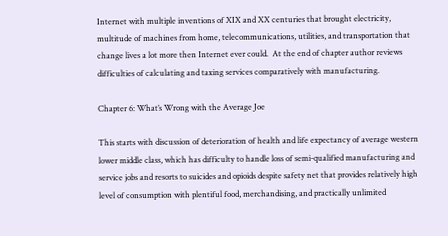Internet with multiple inventions of XIX and XX centuries that brought electricity, multitude of machines from home, telecommunications, utilities, and transportation that change lives a lot more then Internet ever could.  At the end of chapter author reviews difficulties of calculating and taxing services comparatively with manufacturing.

Chapter 6: What’s Wrong with the Average Joe

This starts with discussion of deterioration of health and life expectancy of average western lower middle class, which has difficulty to handle loss of semi-qualified manufacturing and service jobs and resorts to suicides and opioids despite safety net that provides relatively high level of consumption with plentiful food, merchandising, and practically unlimited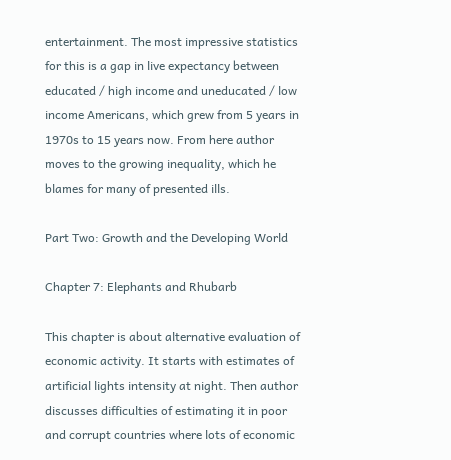entertainment. The most impressive statistics for this is a gap in live expectancy between educated / high income and uneducated / low income Americans, which grew from 5 years in 1970s to 15 years now. From here author moves to the growing inequality, which he blames for many of presented ills.

Part Two: Growth and the Developing World

Chapter 7: Elephants and Rhubarb

This chapter is about alternative evaluation of economic activity. It starts with estimates of artificial lights intensity at night. Then author discusses difficulties of estimating it in poor and corrupt countries where lots of economic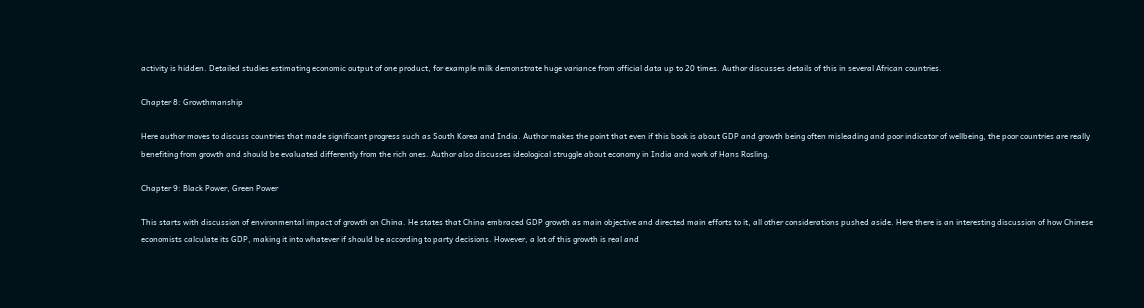activity is hidden. Detailed studies estimating economic output of one product, for example milk demonstrate huge variance from official data up to 20 times. Author discusses details of this in several African countries.

Chapter 8: Growthmanship

Here author moves to discuss countries that made significant progress such as South Korea and India. Author makes the point that even if this book is about GDP and growth being often misleading and poor indicator of wellbeing, the poor countries are really benefiting from growth and should be evaluated differently from the rich ones. Author also discusses ideological struggle about economy in India and work of Hans Rosling.

Chapter 9: Black Power, Green Power

This starts with discussion of environmental impact of growth on China. He states that China embraced GDP growth as main objective and directed main efforts to it, all other considerations pushed aside. Here there is an interesting discussion of how Chinese economists calculate its GDP, making it into whatever if should be according to party decisions. However, a lot of this growth is real and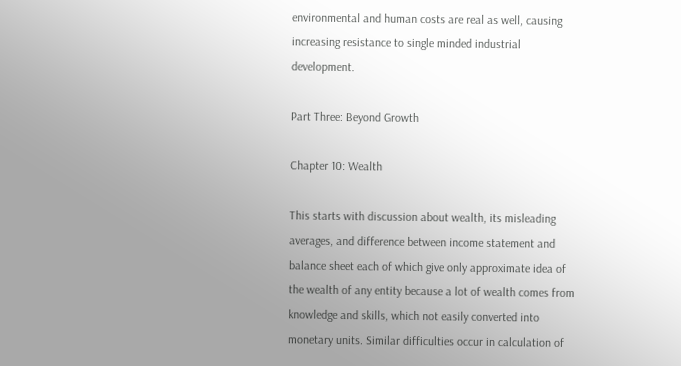environmental and human costs are real as well, causing increasing resistance to single minded industrial development.

Part Three: Beyond Growth

Chapter 10: Wealth

This starts with discussion about wealth, its misleading averages, and difference between income statement and balance sheet each of which give only approximate idea of the wealth of any entity because a lot of wealth comes from knowledge and skills, which not easily converted into monetary units. Similar difficulties occur in calculation of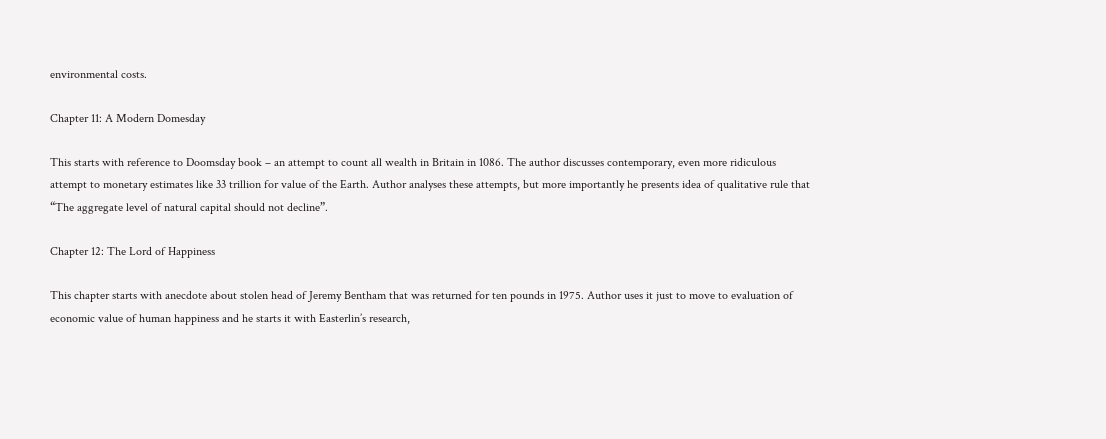environmental costs.

Chapter 11: A Modern Domesday

This starts with reference to Doomsday book – an attempt to count all wealth in Britain in 1086. The author discusses contemporary, even more ridiculous attempt to monetary estimates like 33 trillion for value of the Earth. Author analyses these attempts, but more importantly he presents idea of qualitative rule that “The aggregate level of natural capital should not decline”.

Chapter 12: The Lord of Happiness

This chapter starts with anecdote about stolen head of Jeremy Bentham that was returned for ten pounds in 1975. Author uses it just to move to evaluation of economic value of human happiness and he starts it with Easterlin’s research,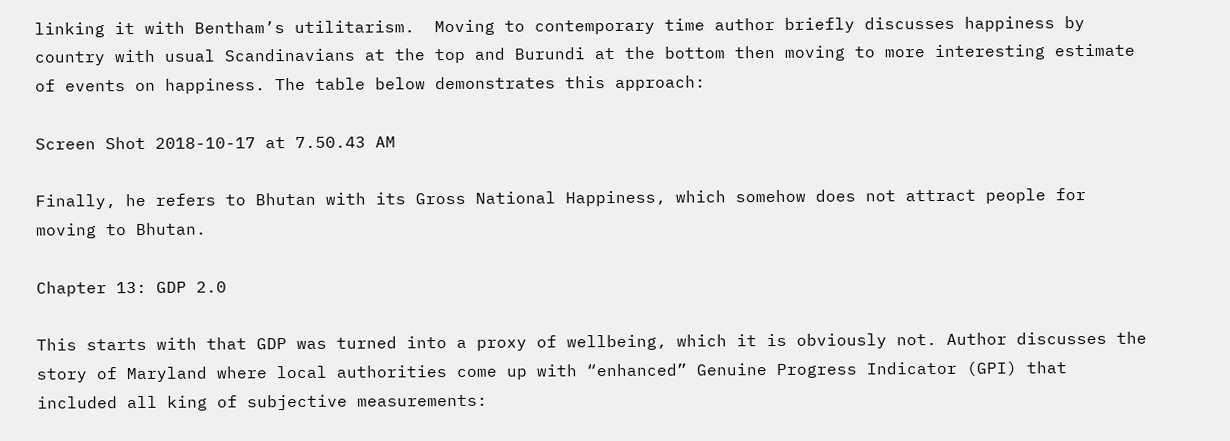linking it with Bentham’s utilitarism.  Moving to contemporary time author briefly discusses happiness by country with usual Scandinavians at the top and Burundi at the bottom then moving to more interesting estimate of events on happiness. The table below demonstrates this approach:

Screen Shot 2018-10-17 at 7.50.43 AM

Finally, he refers to Bhutan with its Gross National Happiness, which somehow does not attract people for moving to Bhutan.

Chapter 13: GDP 2.0

This starts with that GDP was turned into a proxy of wellbeing, which it is obviously not. Author discusses the story of Maryland where local authorities come up with “enhanced” Genuine Progress Indicator (GPI) that included all king of subjective measurements: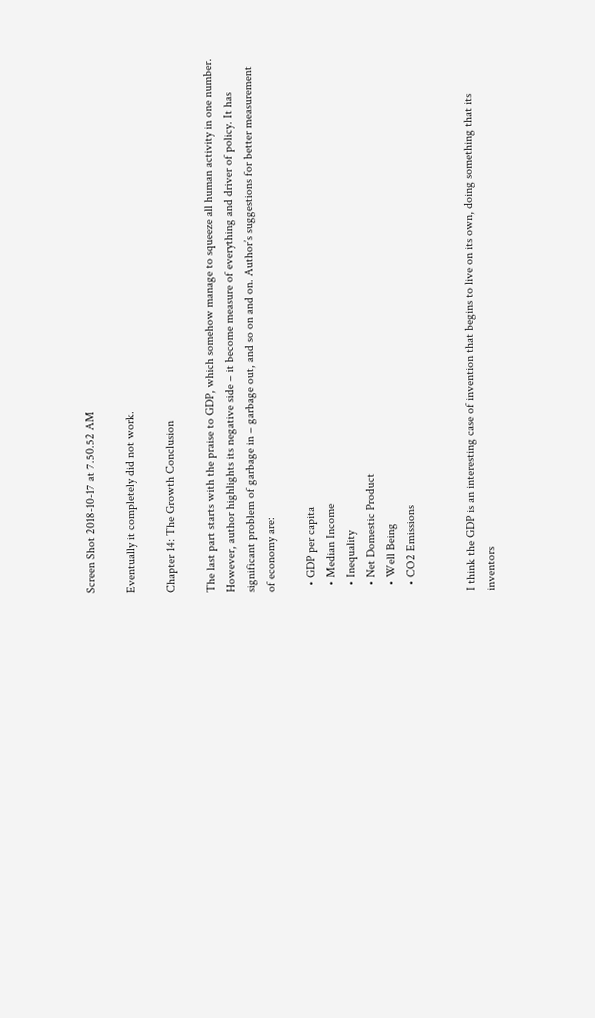Screen Shot 2018-10-17 at 7.50.52 AM

Eventually it completely did not work.

Chapter 14: The Growth Conclusion

The last part starts with the praise to GDP, which somehow manage to squeeze all human activity in one number. However, author highlights its negative side – it become measure of everything and driver of policy. It has significant problem of garbage in – garbage out, and so on and on. Author’s suggestions for better measurement of economy are:

  • GDP per capita
  • Median Income
  • Inequality
  • Net Domestic Product
  • Well Being
  • CO2 Emissions


I think the GDP is an interesting case of invention that begins to live on its own, doing something that its inventors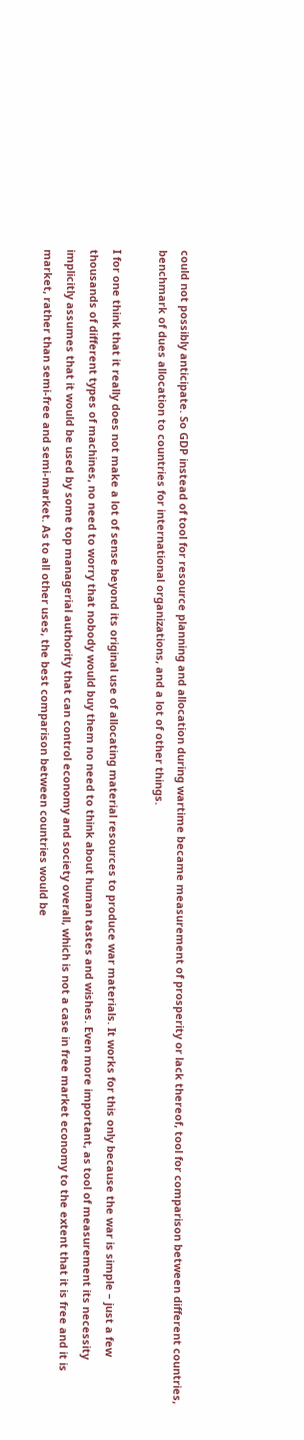could not possibly anticipate. So GDP instead of tool for resource planning and allocation during wartime became measurement of prosperity or lack thereof, tool for comparison between different countries, benchmark of dues allocation to countries for international organizations, and a lot of other things.

I for one think that it really does not make a lot of sense beyond its original use of allocating material resources to produce war materials. It works for this only because the war is simple – just a few thousands of different types of machines, no need to worry that nobody would buy them no need to think about human tastes and wishes. Even more important, as tool of measurement its necessity implicitly assumes that it would be used by some top managerial authority that can control economy and society overall, which is not a case in free market economy to the extent that it is free and it is market, rather than semi-free and semi-market. As to all other uses, the best comparison between countries would be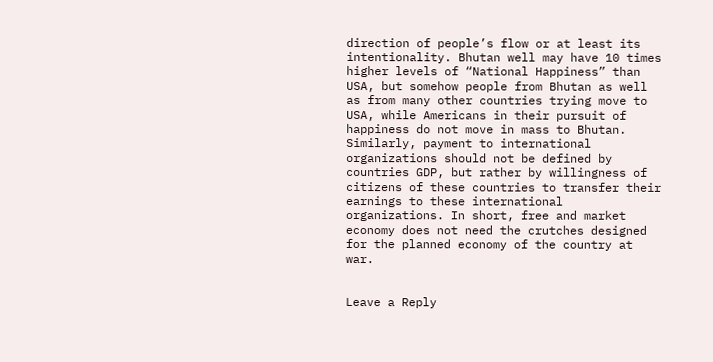direction of people’s flow or at least its intentionality. Bhutan well may have 10 times higher levels of “National Happiness” than USA, but somehow people from Bhutan as well as from many other countries trying move to USA, while Americans in their pursuit of happiness do not move in mass to Bhutan. Similarly, payment to international organizations should not be defined by countries GDP, but rather by willingness of citizens of these countries to transfer their earnings to these international organizations. In short, free and market economy does not need the crutches designed for the planned economy of the country at war.


Leave a Reply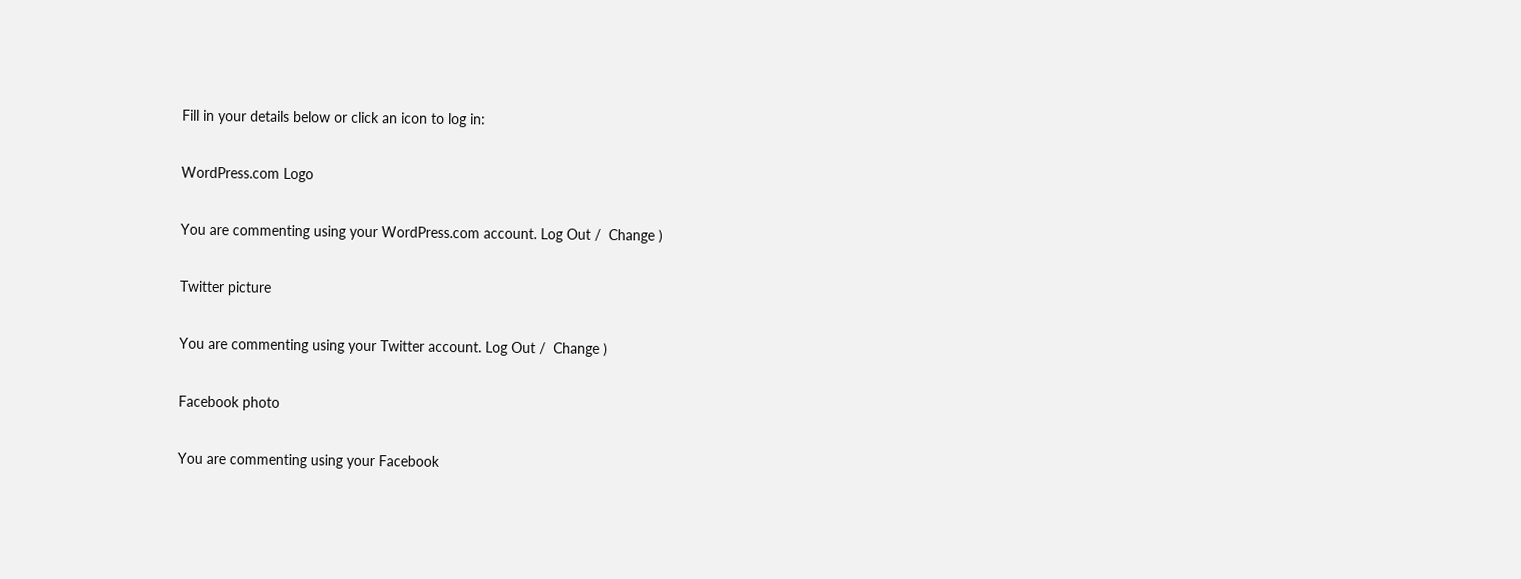Fill in your details below or click an icon to log in:

WordPress.com Logo

You are commenting using your WordPress.com account. Log Out /  Change )

Twitter picture

You are commenting using your Twitter account. Log Out /  Change )

Facebook photo

You are commenting using your Facebook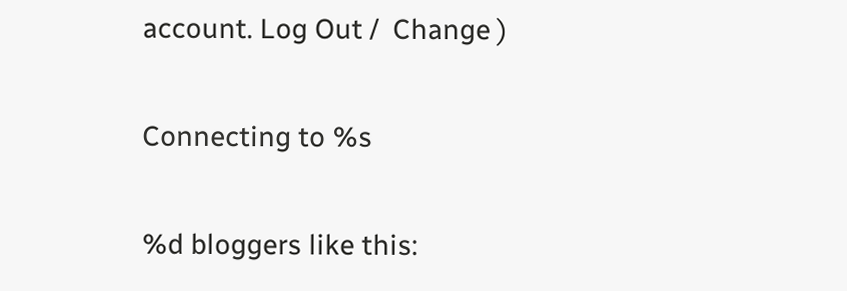account. Log Out /  Change )

Connecting to %s

%d bloggers like this: